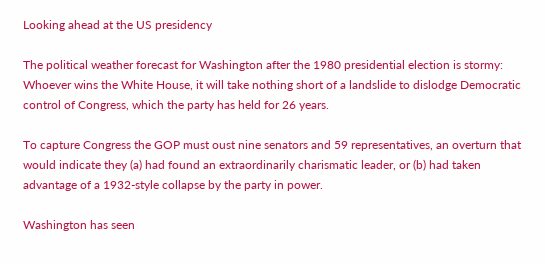Looking ahead at the US presidency

The political weather forecast for Washington after the 1980 presidential election is stormy: Whoever wins the White House, it will take nothing short of a landslide to dislodge Democratic control of Congress, which the party has held for 26 years.

To capture Congress the GOP must oust nine senators and 59 representatives, an overturn that would indicate they (a) had found an extraordinarily charismatic leader, or (b) had taken advantage of a 1932-style collapse by the party in power.

Washington has seen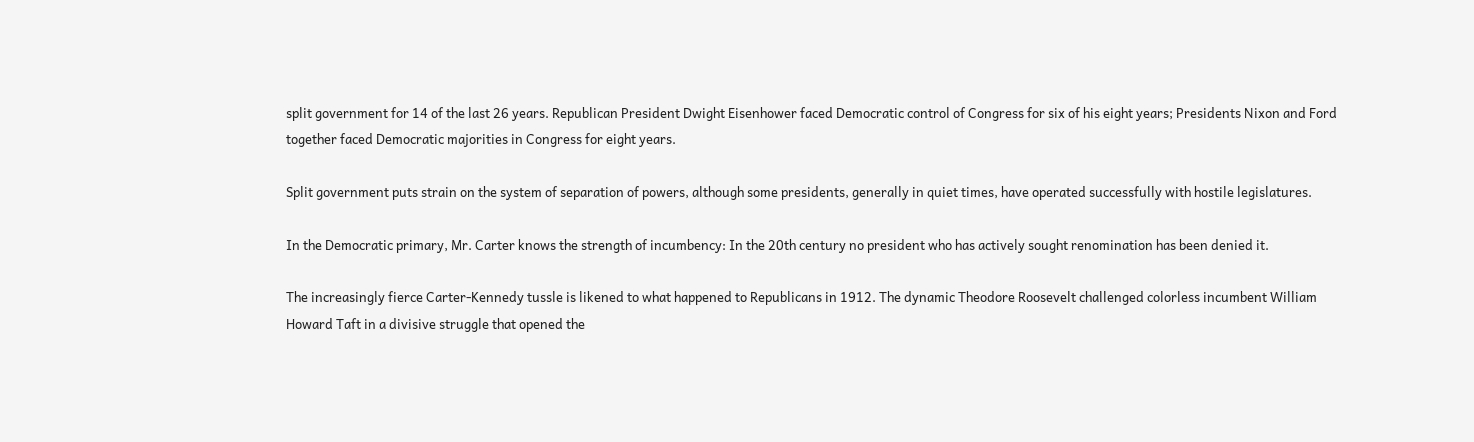split government for 14 of the last 26 years. Republican President Dwight Eisenhower faced Democratic control of Congress for six of his eight years; Presidents Nixon and Ford together faced Democratic majorities in Congress for eight years.

Split government puts strain on the system of separation of powers, although some presidents, generally in quiet times, have operated successfully with hostile legislatures.

In the Democratic primary, Mr. Carter knows the strength of incumbency: In the 20th century no president who has actively sought renomination has been denied it.

The increasingly fierce Carter-Kennedy tussle is likened to what happened to Republicans in 1912. The dynamic Theodore Roosevelt challenged colorless incumbent William Howard Taft in a divisive struggle that opened the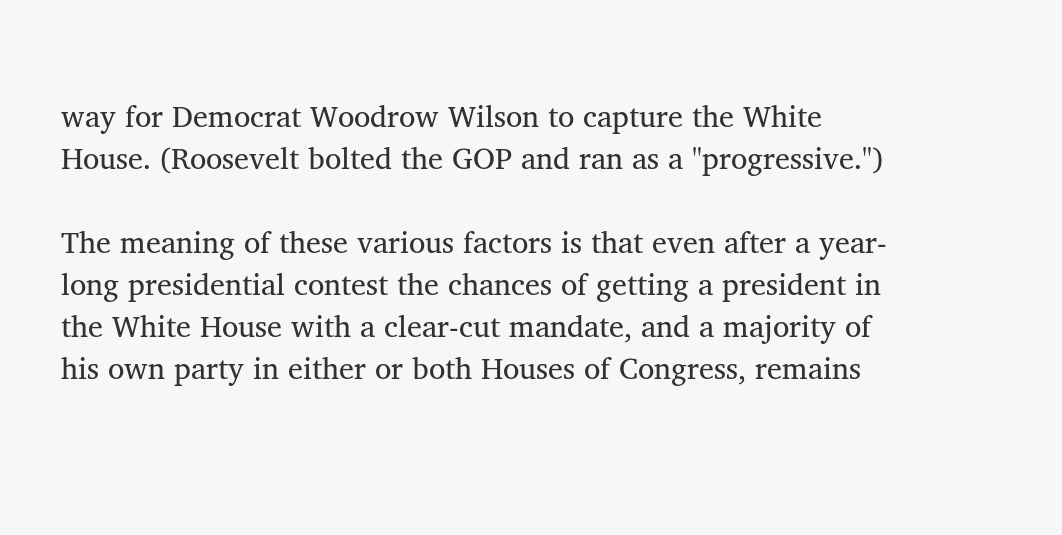way for Democrat Woodrow Wilson to capture the White House. (Roosevelt bolted the GOP and ran as a "progressive.")

The meaning of these various factors is that even after a year-long presidential contest the chances of getting a president in the White House with a clear-cut mandate, and a majority of his own party in either or both Houses of Congress, remains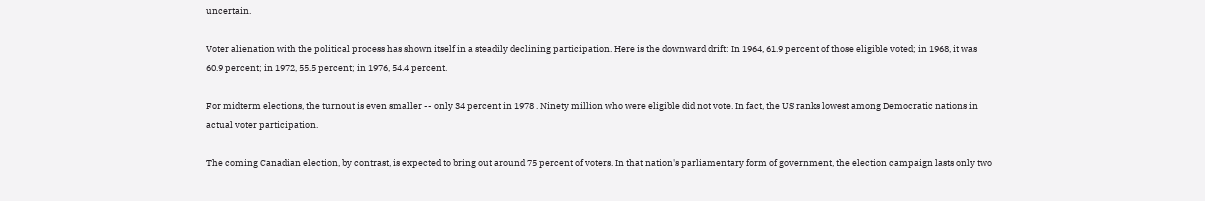uncertain.

Voter alienation with the political process has shown itself in a steadily declining participation. Here is the downward drift: In 1964, 61.9 percent of those eligible voted; in 1968, it was 60.9 percent; in 1972, 55.5 percent; in 1976, 54.4 percent.

For midterm elections, the turnout is even smaller -- only 34 percent in 1978 . Ninety million who were eligible did not vote. In fact, the US ranks lowest among Democratic nations in actual voter participation.

The coming Canadian election, by contrast, is expected to bring out around 75 percent of voters. In that nation's parliamentary form of government, the election campaign lasts only two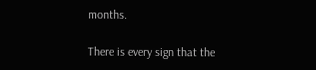months.

There is every sign that the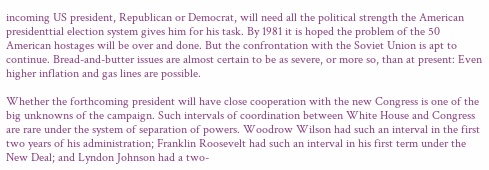incoming US president, Republican or Democrat, will need all the political strength the American presidenttial election system gives him for his task. By 1981 it is hoped the problem of the 50 American hostages will be over and done. But the confrontation with the Soviet Union is apt to continue. Bread-and-butter issues are almost certain to be as severe, or more so, than at present: Even higher inflation and gas lines are possible.

Whether the forthcoming president will have close cooperation with the new Congress is one of the big unknowns of the campaign. Such intervals of coordination between White House and Congress are rare under the system of separation of powers. Woodrow Wilson had such an interval in the first two years of his administration; Franklin Roosevelt had such an interval in his first term under the New Deal; and Lyndon Johnson had a two-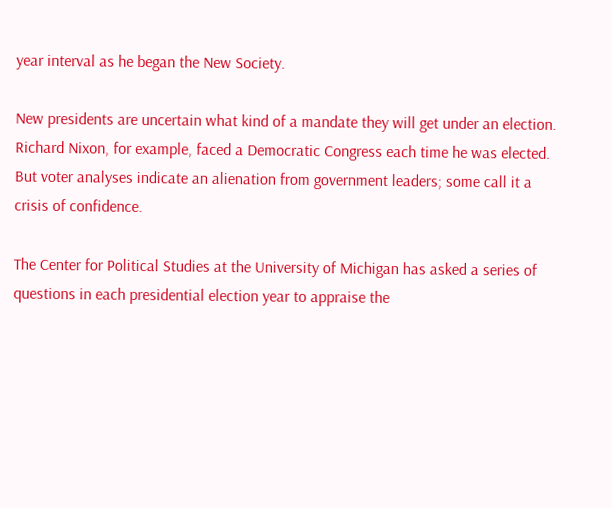year interval as he began the New Society.

New presidents are uncertain what kind of a mandate they will get under an election. Richard Nixon, for example, faced a Democratic Congress each time he was elected. But voter analyses indicate an alienation from government leaders; some call it a crisis of confidence.

The Center for Political Studies at the University of Michigan has asked a series of questions in each presidential election year to appraise the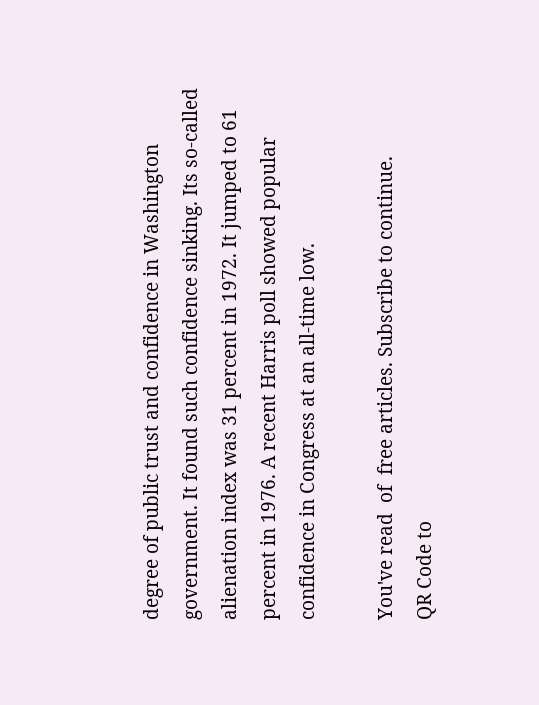degree of public trust and confidence in Washington government. It found such confidence sinking. Its so-called alienation index was 31 percent in 1972. It jumped to 61 percent in 1976. A recent Harris poll showed popular confidence in Congress at an all-time low.

You've read  of  free articles. Subscribe to continue.
QR Code to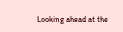Looking ahead at the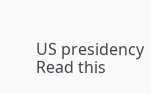US presidency
Read this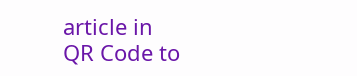article in
QR Code to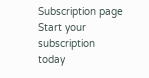Subscription page
Start your subscription today